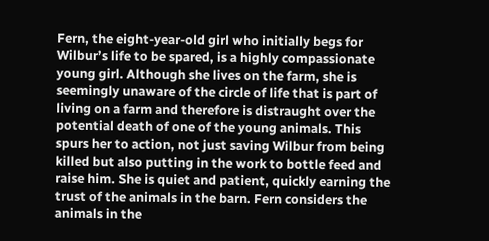Fern, the eight-year-old girl who initially begs for Wilbur’s life to be spared, is a highly compassionate young girl. Although she lives on the farm, she is seemingly unaware of the circle of life that is part of living on a farm and therefore is distraught over the potential death of one of the young animals. This spurs her to action, not just saving Wilbur from being killed but also putting in the work to bottle feed and raise him. She is quiet and patient, quickly earning the trust of the animals in the barn. Fern considers the animals in the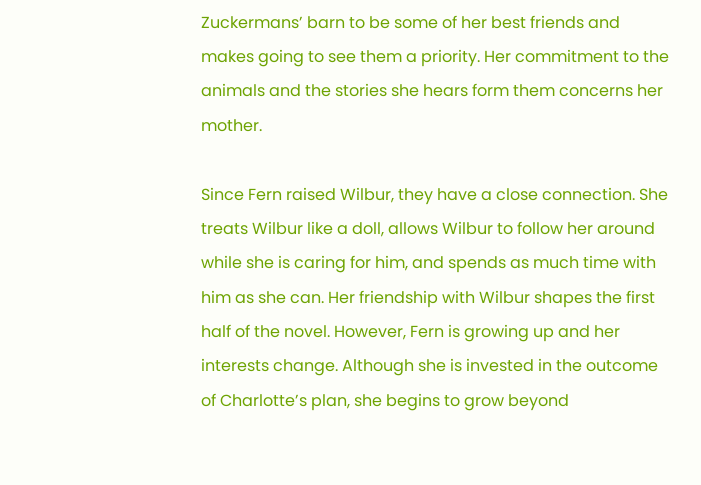Zuckermans’ barn to be some of her best friends and makes going to see them a priority. Her commitment to the animals and the stories she hears form them concerns her mother.

Since Fern raised Wilbur, they have a close connection. She treats Wilbur like a doll, allows Wilbur to follow her around while she is caring for him, and spends as much time with him as she can. Her friendship with Wilbur shapes the first half of the novel. However, Fern is growing up and her interests change. Although she is invested in the outcome of Charlotte’s plan, she begins to grow beyond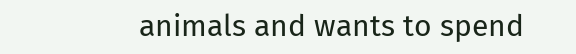animals and wants to spend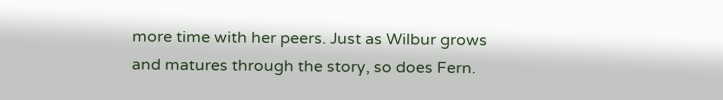more time with her peers. Just as Wilbur grows and matures through the story, so does Fern.